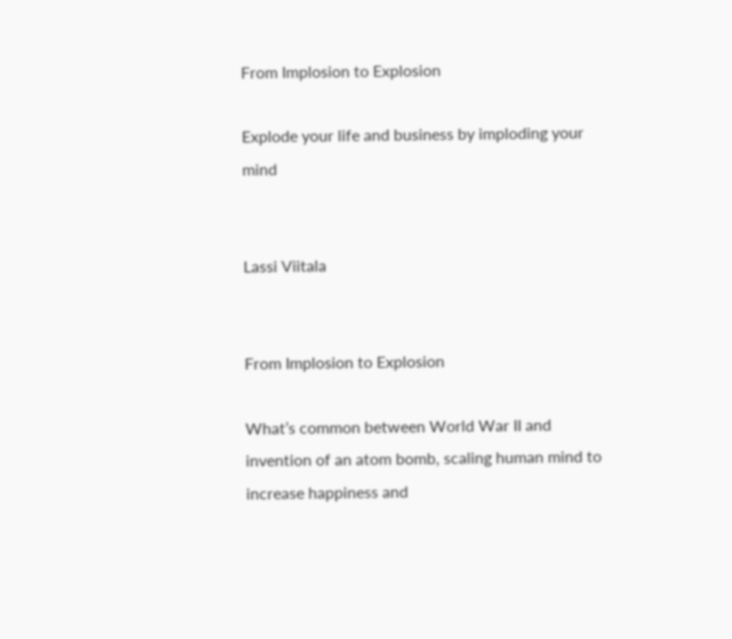From Implosion to Explosion

Explode your life and business by imploding your mind


Lassi Viitala


From Implosion to Explosion

What’s common between World War II and invention of an atom bomb, scaling human mind to increase happiness and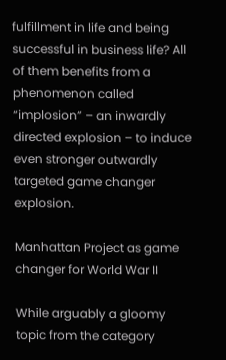fulfillment in life and being successful in business life? All of them benefits from a phenomenon called “implosion” – an inwardly directed explosion – to induce even stronger outwardly targeted game changer explosion.

Manhattan Project as game changer for World War II

While arguably a gloomy topic from the category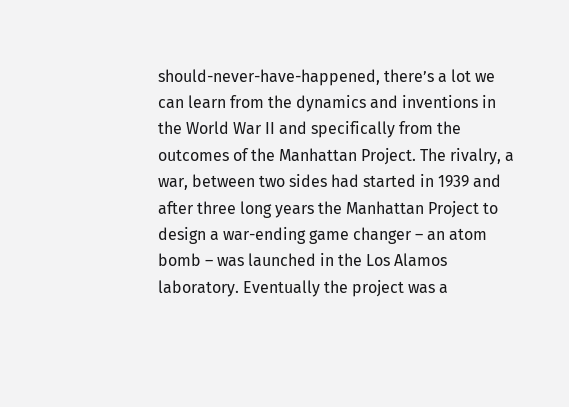should-never-have-happened, there’s a lot we can learn from the dynamics and inventions in the World War II and specifically from the outcomes of the Manhattan Project. The rivalry, a war, between two sides had started in 1939 and after three long years the Manhattan Project to design a war-ending game changer – an atom bomb – was launched in the Los Alamos laboratory. Eventually the project was a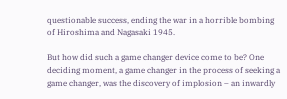questionable success, ending the war in a horrible bombing of Hiroshima and Nagasaki 1945.

But how did such a game changer device come to be? One deciding moment, a game changer in the process of seeking a game changer, was the discovery of implosion – an inwardly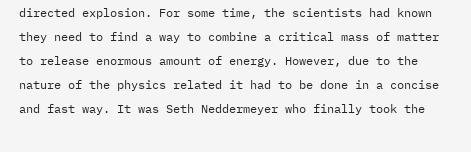directed explosion. For some time, the scientists had known they need to find a way to combine a critical mass of matter to release enormous amount of energy. However, due to the nature of the physics related it had to be done in a concise and fast way. It was Seth Neddermeyer who finally took the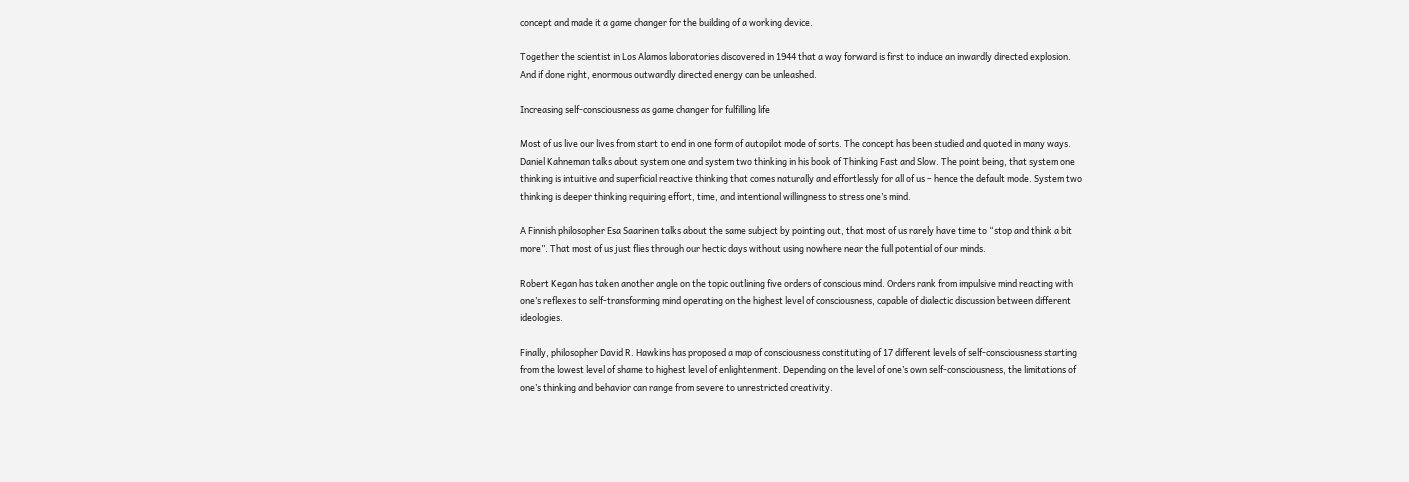concept and made it a game changer for the building of a working device.

Together the scientist in Los Alamos laboratories discovered in 1944 that a way forward is first to induce an inwardly directed explosion. And if done right, enormous outwardly directed energy can be unleashed.

Increasing self-consciousness as game changer for fulfilling life

Most of us live our lives from start to end in one form of autopilot mode of sorts. The concept has been studied and quoted in many ways. Daniel Kahneman talks about system one and system two thinking in his book of Thinking Fast and Slow. The point being, that system one thinking is intuitive and superficial reactive thinking that comes naturally and effortlessly for all of us – hence the default mode. System two thinking is deeper thinking requiring effort, time, and intentional willingness to stress one’s mind.

A Finnish philosopher Esa Saarinen talks about the same subject by pointing out, that most of us rarely have time to “stop and think a bit more”. That most of us just flies through our hectic days without using nowhere near the full potential of our minds.

Robert Kegan has taken another angle on the topic outlining five orders of conscious mind. Orders rank from impulsive mind reacting with one’s reflexes to self-transforming mind operating on the highest level of consciousness, capable of dialectic discussion between different ideologies.

Finally, philosopher David R. Hawkins has proposed a map of consciousness constituting of 17 different levels of self-consciousness starting from the lowest level of shame to highest level of enlightenment. Depending on the level of one’s own self-consciousness, the limitations of one’s thinking and behavior can range from severe to unrestricted creativity.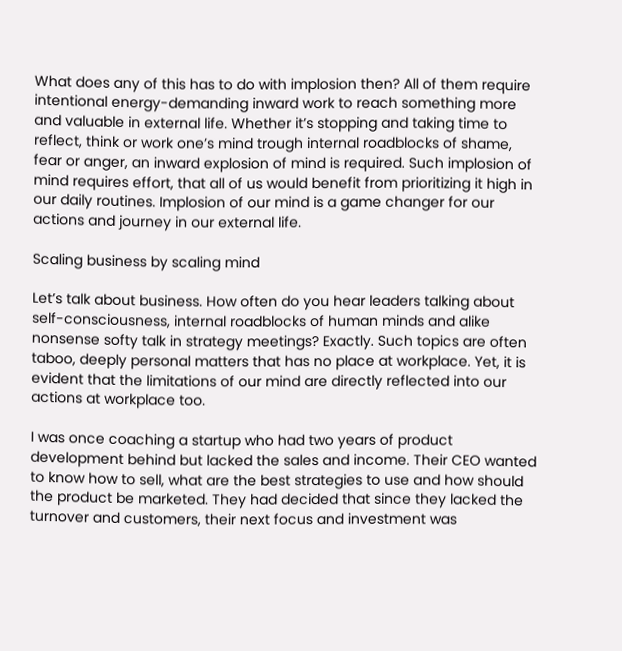What does any of this has to do with implosion then? All of them require intentional energy-demanding inward work to reach something more and valuable in external life. Whether it’s stopping and taking time to reflect, think or work one’s mind trough internal roadblocks of shame, fear or anger, an inward explosion of mind is required. Such implosion of mind requires effort, that all of us would benefit from prioritizing it high in our daily routines. Implosion of our mind is a game changer for our actions and journey in our external life.

Scaling business by scaling mind

Let’s talk about business. How often do you hear leaders talking about self-consciousness, internal roadblocks of human minds and alike nonsense softy talk in strategy meetings? Exactly. Such topics are often taboo, deeply personal matters that has no place at workplace. Yet, it is evident that the limitations of our mind are directly reflected into our actions at workplace too.

I was once coaching a startup who had two years of product development behind but lacked the sales and income. Their CEO wanted to know how to sell, what are the best strategies to use and how should the product be marketed. They had decided that since they lacked the turnover and customers, their next focus and investment was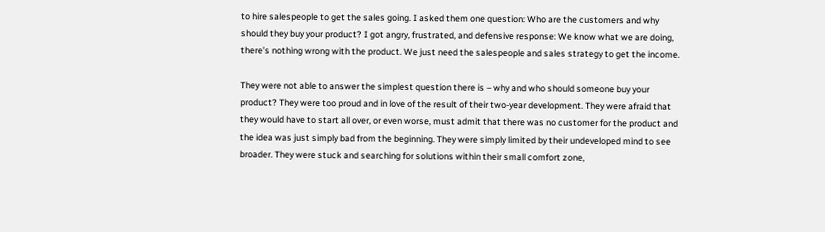to hire salespeople to get the sales going. I asked them one question: Who are the customers and why should they buy your product? I got angry, frustrated, and defensive response: We know what we are doing, there’s nothing wrong with the product. We just need the salespeople and sales strategy to get the income.

They were not able to answer the simplest question there is – why and who should someone buy your product? They were too proud and in love of the result of their two-year development. They were afraid that they would have to start all over, or even worse, must admit that there was no customer for the product and the idea was just simply bad from the beginning. They were simply limited by their undeveloped mind to see broader. They were stuck and searching for solutions within their small comfort zone,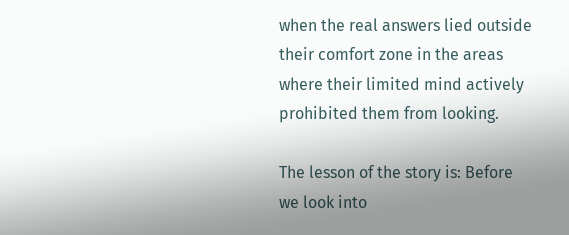when the real answers lied outside their comfort zone in the areas where their limited mind actively prohibited them from looking.

The lesson of the story is: Before we look into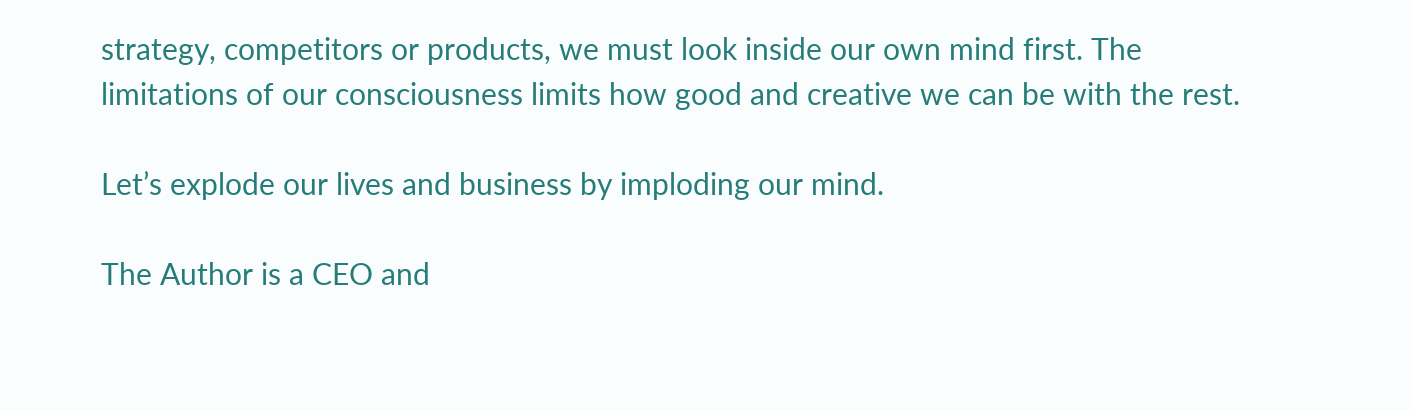strategy, competitors or products, we must look inside our own mind first. The limitations of our consciousness limits how good and creative we can be with the rest.

Let’s explode our lives and business by imploding our mind.

The Author is a CEO and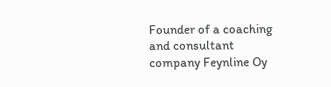Founder of a coaching and consultant company Feynline Oy